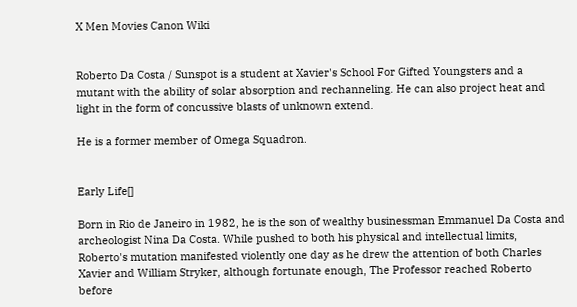X Men Movies Canon Wiki


Roberto Da Costa / Sunspot is a student at Xavier's School For Gifted Youngsters and a mutant with the ability of solar absorption and rechanneling. He can also project heat and light in the form of concussive blasts of unknown extend.

He is a former member of Omega Squadron.


Early Life[]

Born in Rio de Janeiro in 1982, he is the son of wealthy businessman Emmanuel Da Costa and archeologist Nina Da Costa. While pushed to both his physical and intellectual limits, Roberto's mutation manifested violently one day as he drew the attention of both Charles Xavier and William Stryker, although fortunate enough, The Professor reached Roberto before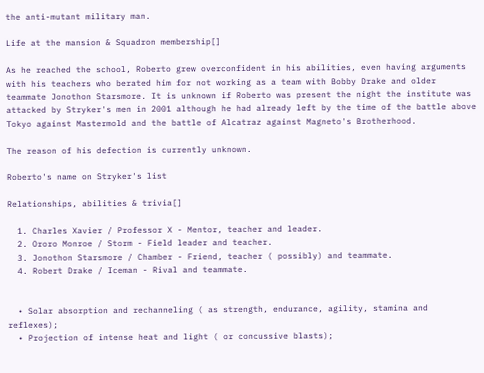the anti-mutant military man.

Life at the mansion & Squadron membership[]

As he reached the school, Roberto grew overconfident in his abilities, even having arguments with his teachers who berated him for not working as a team with Bobby Drake and older teammate Jonothon Starsmore. It is unknown if Roberto was present the night the institute was attacked by Stryker's men in 2001 although he had already left by the time of the battle above Tokyo against Mastermold and the battle of Alcatraz against Magneto's Brotherhood.

The reason of his defection is currently unknown.

Roberto's name on Stryker's list

Relationships, abilities & trivia[]

  1. Charles Xavier / Professor X - Mentor, teacher and leader.
  2. Ororo Monroe / Storm - Field leader and teacher.
  3. Jonothon Starsmore / Chamber - Friend, teacher ( possibly) and teammate.
  4. Robert Drake / Iceman - Rival and teammate.


  • Solar absorption and rechanneling ( as strength, endurance, agility, stamina and reflexes);
  • Projection of intense heat and light ( or concussive blasts);